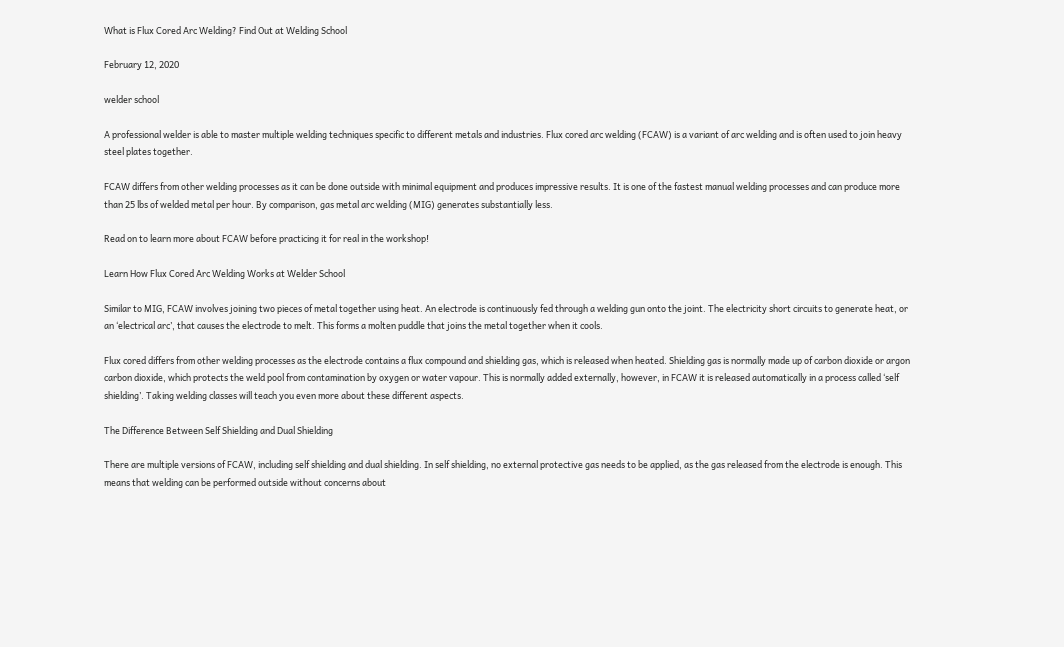What is Flux Cored Arc Welding? Find Out at Welding School

February 12, 2020

welder school

A professional welder is able to master multiple welding techniques specific to different metals and industries. Flux cored arc welding (FCAW) is a variant of arc welding and is often used to join heavy steel plates together.

FCAW differs from other welding processes as it can be done outside with minimal equipment and produces impressive results. It is one of the fastest manual welding processes and can produce more than 25 lbs of welded metal per hour. By comparison, gas metal arc welding (MIG) generates substantially less.

Read on to learn more about FCAW before practicing it for real in the workshop!

Learn How Flux Cored Arc Welding Works at Welder School

Similar to MIG, FCAW involves joining two pieces of metal together using heat. An electrode is continuously fed through a welding gun onto the joint. The electricity short circuits to generate heat, or an ‘electrical arc’, that causes the electrode to melt. This forms a molten puddle that joins the metal together when it cools.

Flux cored differs from other welding processes as the electrode contains a flux compound and shielding gas, which is released when heated. Shielding gas is normally made up of carbon dioxide or argon carbon dioxide, which protects the weld pool from contamination by oxygen or water vapour. This is normally added externally, however, in FCAW it is released automatically in a process called ‘self shielding’. Taking welding classes will teach you even more about these different aspects.

The Difference Between Self Shielding and Dual Shielding

There are multiple versions of FCAW, including self shielding and dual shielding. In self shielding, no external protective gas needs to be applied, as the gas released from the electrode is enough. This means that welding can be performed outside without concerns about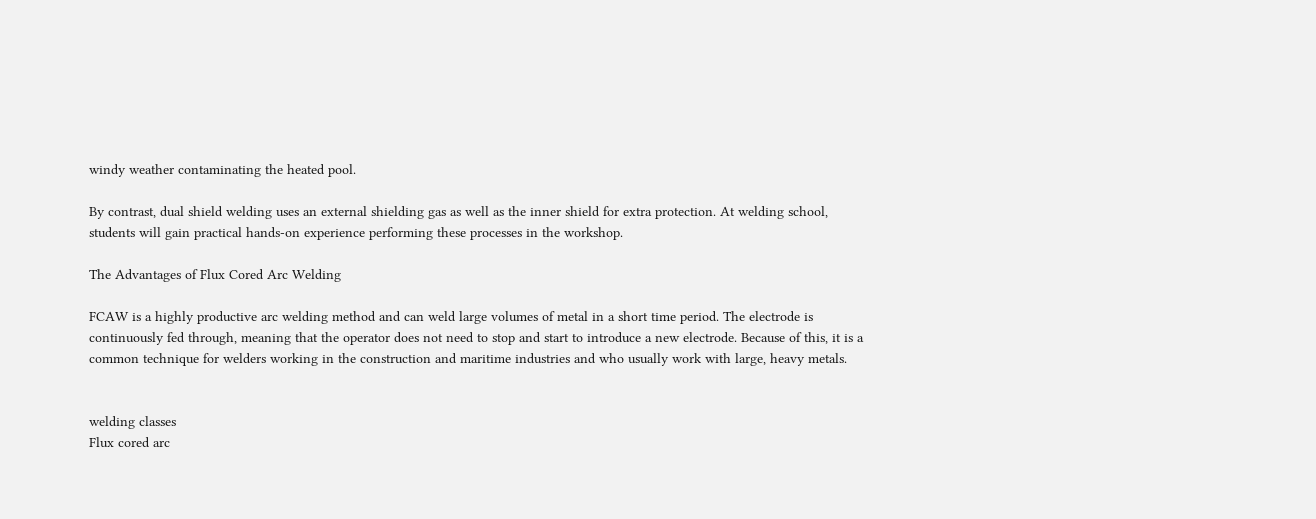windy weather contaminating the heated pool.

By contrast, dual shield welding uses an external shielding gas as well as the inner shield for extra protection. At welding school, students will gain practical hands-on experience performing these processes in the workshop.

The Advantages of Flux Cored Arc Welding

FCAW is a highly productive arc welding method and can weld large volumes of metal in a short time period. The electrode is continuously fed through, meaning that the operator does not need to stop and start to introduce a new electrode. Because of this, it is a common technique for welders working in the construction and maritime industries and who usually work with large, heavy metals.


welding classes
Flux cored arc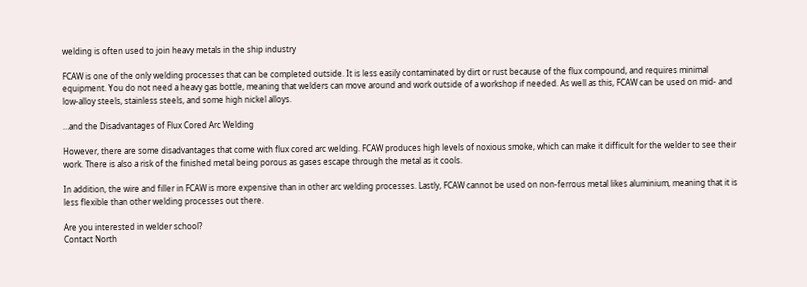welding is often used to join heavy metals in the ship industry

FCAW is one of the only welding processes that can be completed outside. It is less easily contaminated by dirt or rust because of the flux compound, and requires minimal equipment. You do not need a heavy gas bottle, meaning that welders can move around and work outside of a workshop if needed. As well as this, FCAW can be used on mid- and low-alloy steels, stainless steels, and some high nickel alloys.

…and the Disadvantages of Flux Cored Arc Welding

However, there are some disadvantages that come with flux cored arc welding. FCAW produces high levels of noxious smoke, which can make it difficult for the welder to see their work. There is also a risk of the finished metal being porous as gases escape through the metal as it cools.

In addition, the wire and filler in FCAW is more expensive than in other arc welding processes. Lastly, FCAW cannot be used on non-ferrous metal likes aluminium, meaning that it is less flexible than other welding processes out there.

Are you interested in welder school?
Contact North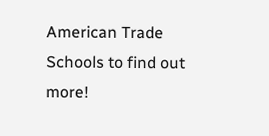American Trade Schools to find out more!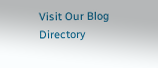Visit Our Blog Directory